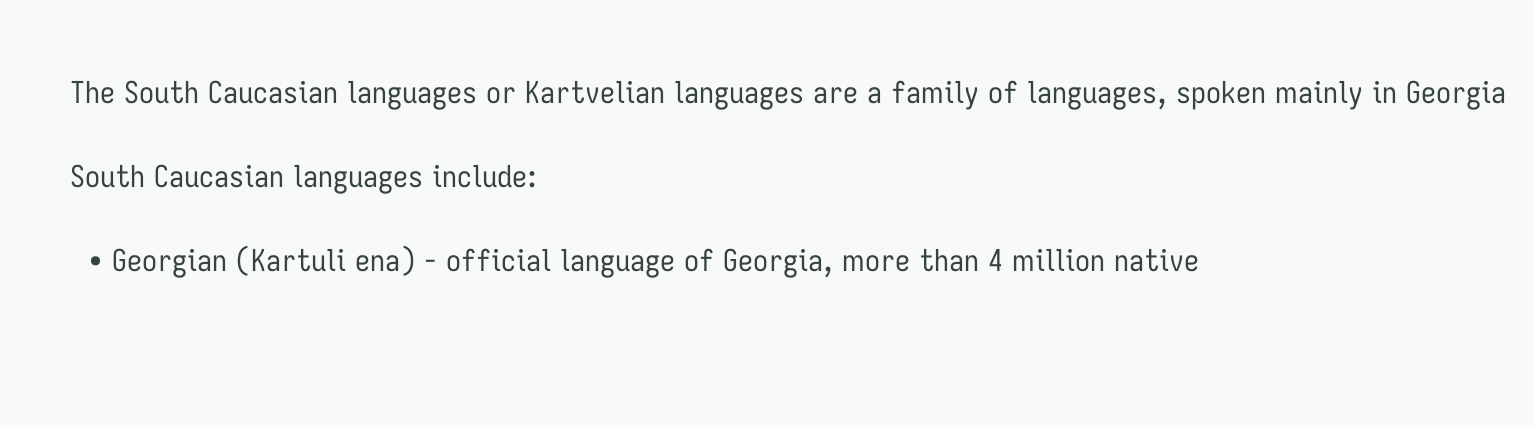The South Caucasian languages or Kartvelian languages are a family of languages, spoken mainly in Georgia

South Caucasian languages include:

  • Georgian (Kartuli ena) - official language of Georgia, more than 4 million native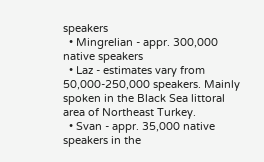speakers
  • Mingrelian - appr. 300,000 native speakers
  • Laz - estimates vary from 50,000-250,000 speakers. Mainly spoken in the Black Sea littoral area of Northeast Turkey.
  • Svan - appr. 35,000 native speakers in the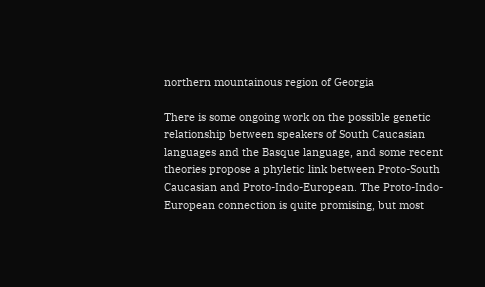northern mountainous region of Georgia

There is some ongoing work on the possible genetic relationship between speakers of South Caucasian languages and the Basque language, and some recent theories propose a phyletic link between Proto-South Caucasian and Proto-Indo-European. The Proto-Indo-European connection is quite promising, but most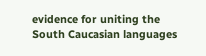evidence for uniting the South Caucasian languages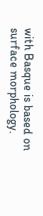with Basque is based on surface morphology.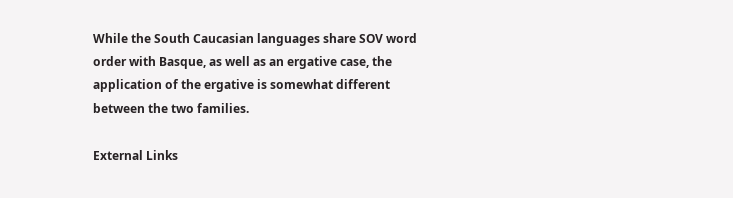While the South Caucasian languages share SOV word order with Basque, as well as an ergative case, the application of the ergative is somewhat different between the two families.

External Links